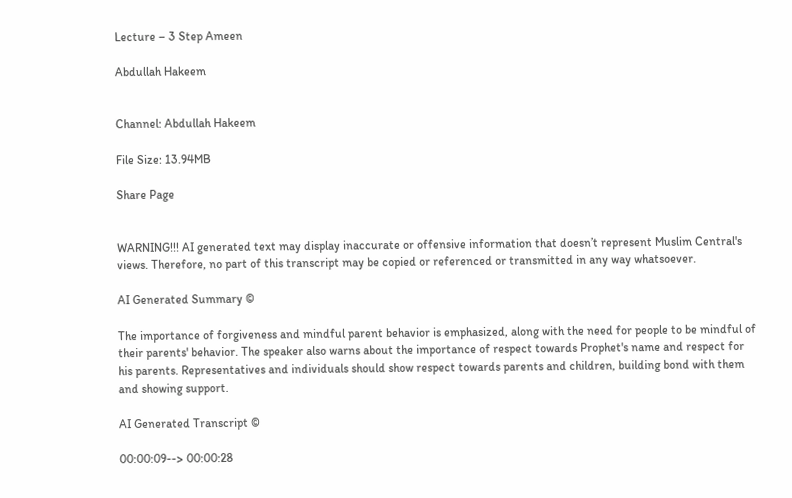Lecture – 3 Step Ameen

Abdullah Hakeem


Channel: Abdullah Hakeem

File Size: 13.94MB

Share Page


WARNING!!! AI generated text may display inaccurate or offensive information that doesn’t represent Muslim Central's views. Therefore, no part of this transcript may be copied or referenced or transmitted in any way whatsoever.

AI Generated Summary ©

The importance of forgiveness and mindful parent behavior is emphasized, along with the need for people to be mindful of their parents' behavior. The speaker also warns about the importance of respect towards Prophet's name and respect for his parents. Representatives and individuals should show respect towards parents and children, building bond with them and showing support.

AI Generated Transcript ©

00:00:09--> 00:00:28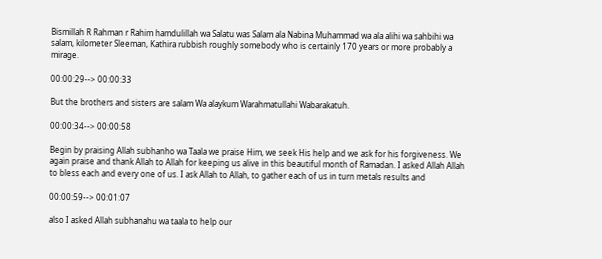Bismillah R Rahman r Rahim hamdulillah wa Salatu was Salam ala Nabina Muhammad wa ala alihi wa sahbihi wa salam, kilometer Sleeman, Kathira rubbish roughly somebody who is certainly 170 years or more probably a mirage.

00:00:29--> 00:00:33

But the brothers and sisters are salam Wa alaykum Warahmatullahi Wabarakatuh.

00:00:34--> 00:00:58

Begin by praising Allah subhanho wa Taala we praise Him, we seek His help and we ask for his forgiveness. We again praise and thank Allah to Allah for keeping us alive in this beautiful month of Ramadan. I asked Allah Allah to bless each and every one of us. I ask Allah to Allah, to gather each of us in turn metals results and

00:00:59--> 00:01:07

also I asked Allah subhanahu wa taala to help our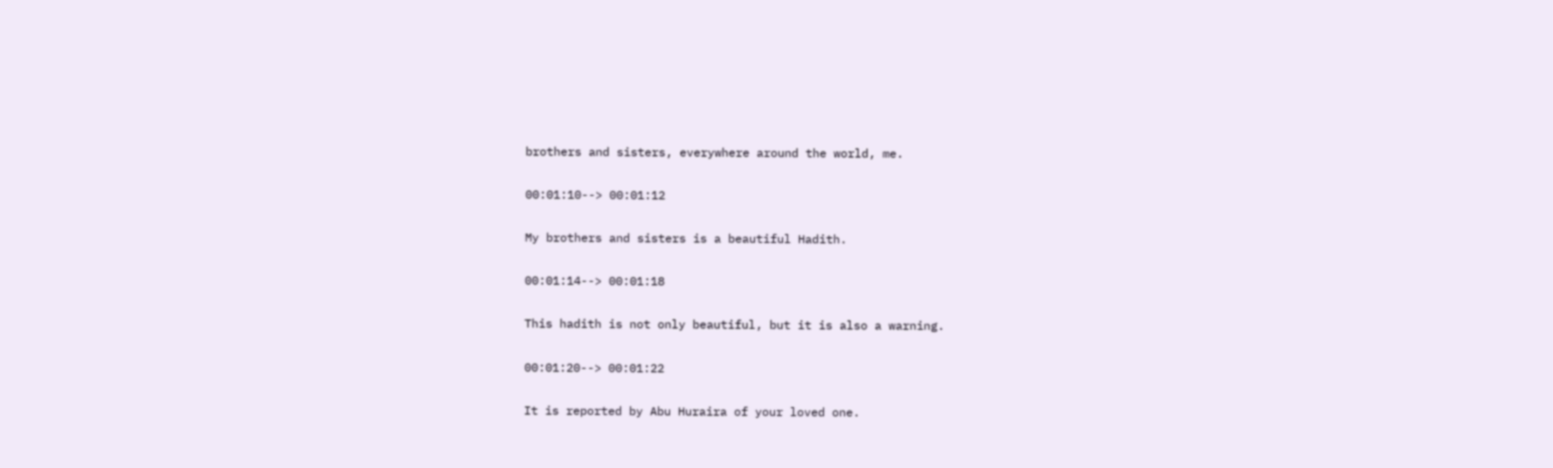brothers and sisters, everywhere around the world, me.

00:01:10--> 00:01:12

My brothers and sisters is a beautiful Hadith.

00:01:14--> 00:01:18

This hadith is not only beautiful, but it is also a warning.

00:01:20--> 00:01:22

It is reported by Abu Huraira of your loved one.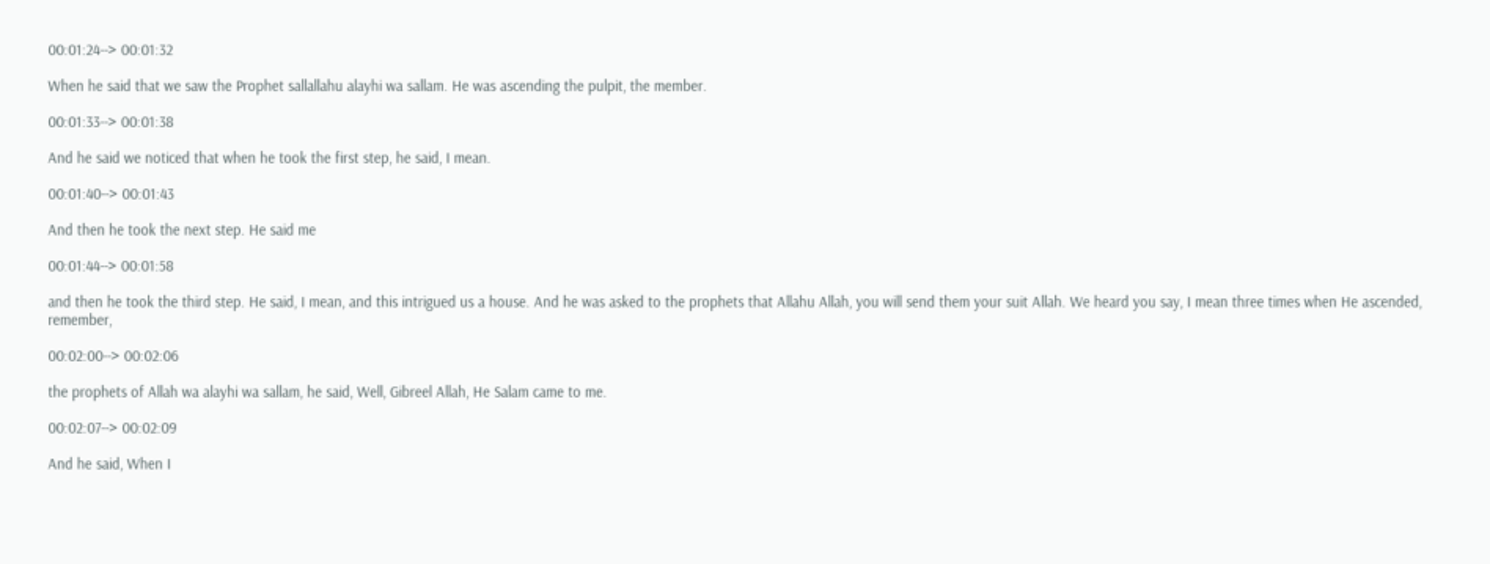00:01:24--> 00:01:32

When he said that we saw the Prophet sallallahu alayhi wa sallam. He was ascending the pulpit, the member.

00:01:33--> 00:01:38

And he said we noticed that when he took the first step, he said, I mean.

00:01:40--> 00:01:43

And then he took the next step. He said me

00:01:44--> 00:01:58

and then he took the third step. He said, I mean, and this intrigued us a house. And he was asked to the prophets that Allahu Allah, you will send them your suit Allah. We heard you say, I mean three times when He ascended, remember,

00:02:00--> 00:02:06

the prophets of Allah wa alayhi wa sallam, he said, Well, Gibreel Allah, He Salam came to me.

00:02:07--> 00:02:09

And he said, When I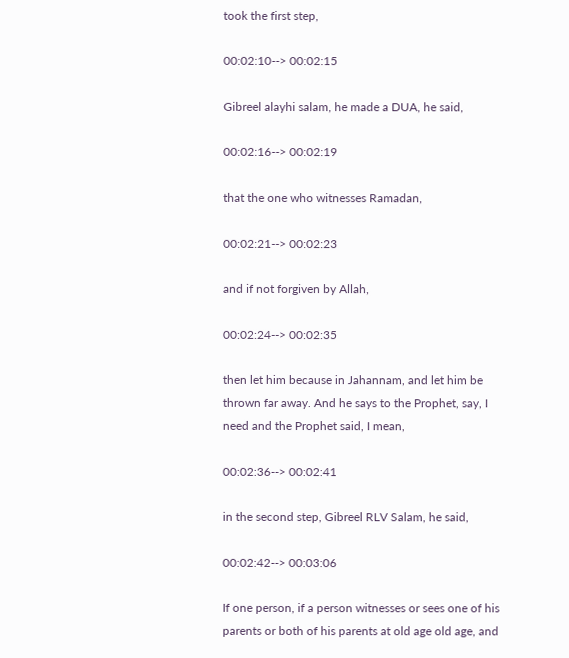took the first step,

00:02:10--> 00:02:15

Gibreel alayhi salam, he made a DUA, he said,

00:02:16--> 00:02:19

that the one who witnesses Ramadan,

00:02:21--> 00:02:23

and if not forgiven by Allah,

00:02:24--> 00:02:35

then let him because in Jahannam, and let him be thrown far away. And he says to the Prophet, say, I need and the Prophet said, I mean,

00:02:36--> 00:02:41

in the second step, Gibreel RLV Salam, he said,

00:02:42--> 00:03:06

If one person, if a person witnesses or sees one of his parents or both of his parents at old age old age, and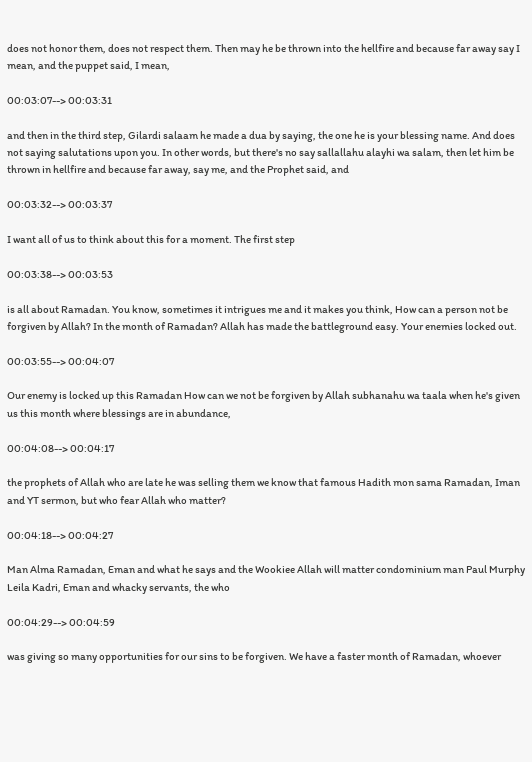does not honor them, does not respect them. Then may he be thrown into the hellfire and because far away say I mean, and the puppet said, I mean,

00:03:07--> 00:03:31

and then in the third step, Gilardi salaam he made a dua by saying, the one he is your blessing name. And does not saying salutations upon you. In other words, but there's no say sallallahu alayhi wa salam, then let him be thrown in hellfire and because far away, say me, and the Prophet said, and

00:03:32--> 00:03:37

I want all of us to think about this for a moment. The first step

00:03:38--> 00:03:53

is all about Ramadan. You know, sometimes it intrigues me and it makes you think, How can a person not be forgiven by Allah? In the month of Ramadan? Allah has made the battleground easy. Your enemies locked out.

00:03:55--> 00:04:07

Our enemy is locked up this Ramadan How can we not be forgiven by Allah subhanahu wa taala when he's given us this month where blessings are in abundance,

00:04:08--> 00:04:17

the prophets of Allah who are late he was selling them we know that famous Hadith mon sama Ramadan, Iman and YT sermon, but who fear Allah who matter?

00:04:18--> 00:04:27

Man Alma Ramadan, Eman and what he says and the Wookiee Allah will matter condominium man Paul Murphy Leila Kadri, Eman and whacky servants, the who

00:04:29--> 00:04:59

was giving so many opportunities for our sins to be forgiven. We have a faster month of Ramadan, whoever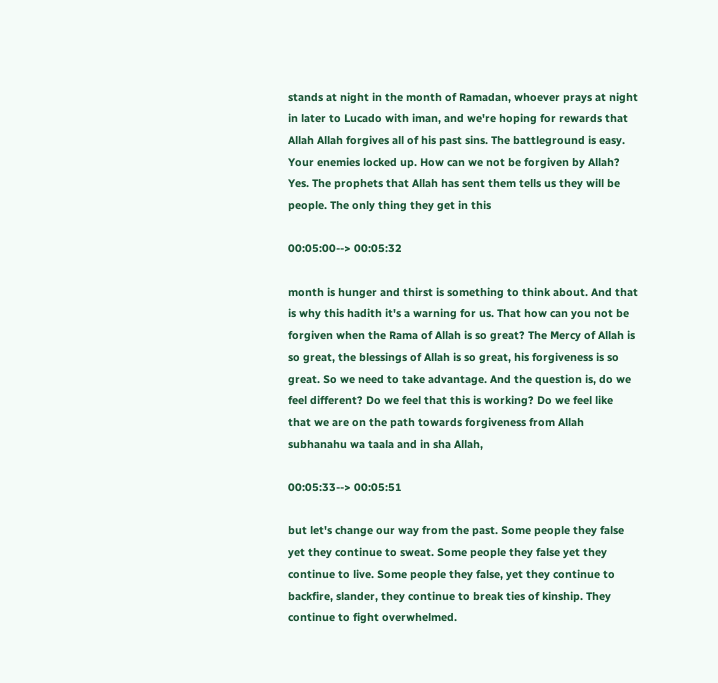stands at night in the month of Ramadan, whoever prays at night in later to Lucado with iman, and we're hoping for rewards that Allah Allah forgives all of his past sins. The battleground is easy. Your enemies locked up. How can we not be forgiven by Allah? Yes. The prophets that Allah has sent them tells us they will be people. The only thing they get in this

00:05:00--> 00:05:32

month is hunger and thirst is something to think about. And that is why this hadith it's a warning for us. That how can you not be forgiven when the Rama of Allah is so great? The Mercy of Allah is so great, the blessings of Allah is so great, his forgiveness is so great. So we need to take advantage. And the question is, do we feel different? Do we feel that this is working? Do we feel like that we are on the path towards forgiveness from Allah subhanahu wa taala and in sha Allah,

00:05:33--> 00:05:51

but let's change our way from the past. Some people they false yet they continue to sweat. Some people they false yet they continue to live. Some people they false, yet they continue to backfire, slander, they continue to break ties of kinship. They continue to fight overwhelmed.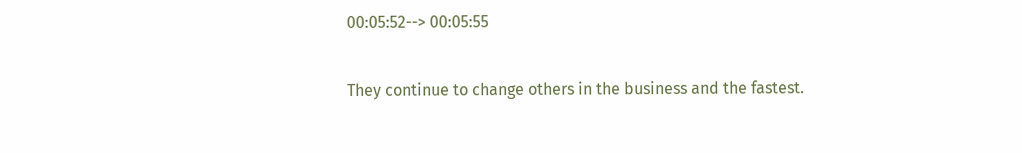00:05:52--> 00:05:55

They continue to change others in the business and the fastest.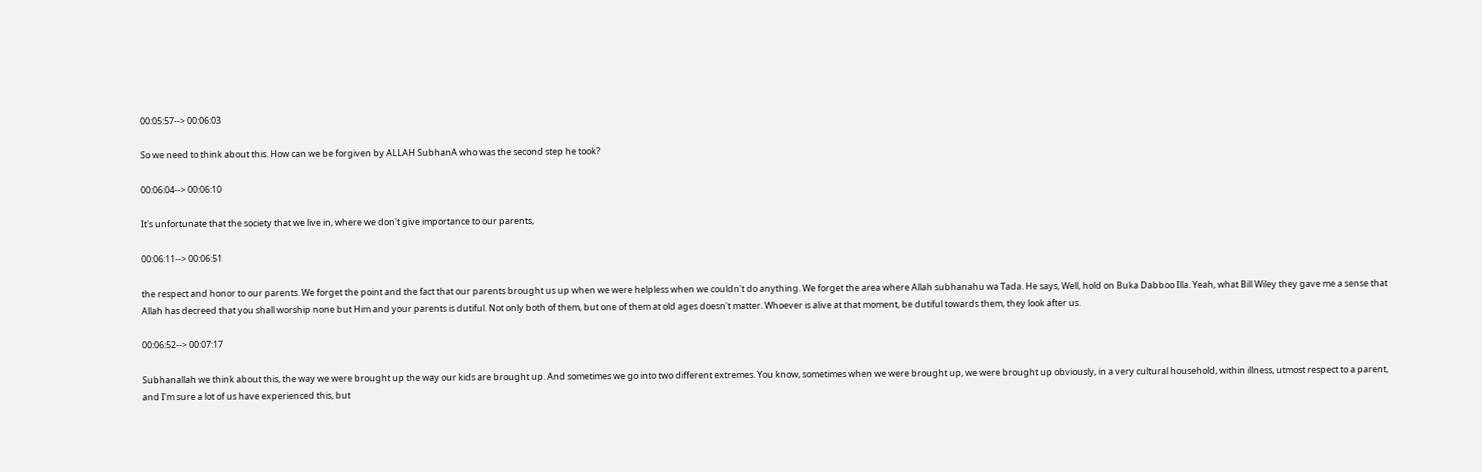00:05:57--> 00:06:03

So we need to think about this. How can we be forgiven by ALLAH SubhanA who was the second step he took?

00:06:04--> 00:06:10

It's unfortunate that the society that we live in, where we don't give importance to our parents,

00:06:11--> 00:06:51

the respect and honor to our parents. We forget the point and the fact that our parents brought us up when we were helpless when we couldn't do anything. We forget the area where Allah subhanahu wa Tada. He says, Well, hold on Buka Dabboo Illa. Yeah, what Bill Wiley they gave me a sense that Allah has decreed that you shall worship none but Him and your parents is dutiful. Not only both of them, but one of them at old ages doesn't matter. Whoever is alive at that moment, be dutiful towards them, they look after us.

00:06:52--> 00:07:17

Subhanallah we think about this, the way we were brought up the way our kids are brought up. And sometimes we go into two different extremes. You know, sometimes when we were brought up, we were brought up obviously, in a very cultural household, within illness, utmost respect to a parent, and I'm sure a lot of us have experienced this, but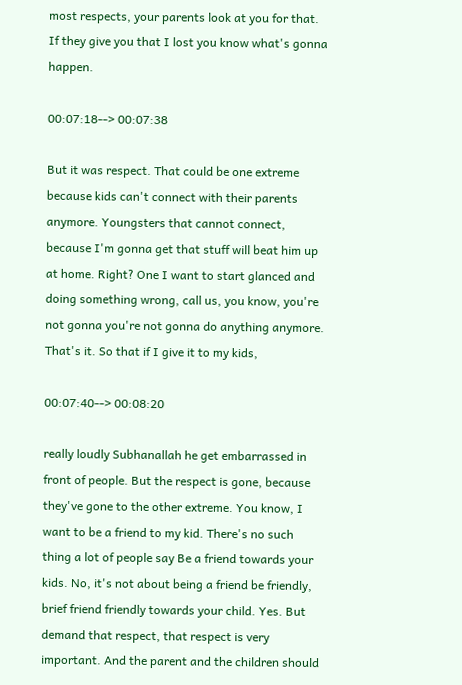most respects, your parents look at you for that. If they give you that I lost you know what's gonna happen.

00:07:18--> 00:07:38

But it was respect. That could be one extreme because kids can't connect with their parents anymore. Youngsters that cannot connect, because I'm gonna get that stuff will beat him up at home. Right? One I want to start glanced and doing something wrong, call us, you know, you're not gonna you're not gonna do anything anymore. That's it. So that if I give it to my kids,

00:07:40--> 00:08:20

really loudly Subhanallah he get embarrassed in front of people. But the respect is gone, because they've gone to the other extreme. You know, I want to be a friend to my kid. There's no such thing a lot of people say Be a friend towards your kids. No, it's not about being a friend be friendly, brief friend friendly towards your child. Yes. But demand that respect, that respect is very important. And the parent and the children should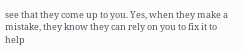see that they come up to you. Yes, when they make a mistake, they know they can rely on you to fix it to help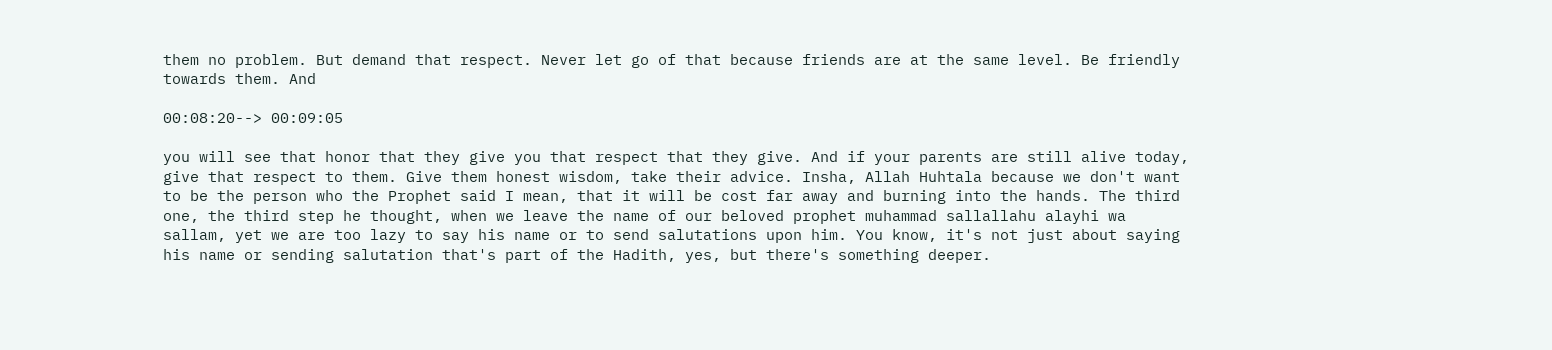them no problem. But demand that respect. Never let go of that because friends are at the same level. Be friendly towards them. And

00:08:20--> 00:09:05

you will see that honor that they give you that respect that they give. And if your parents are still alive today, give that respect to them. Give them honest wisdom, take their advice. Insha, Allah Huhtala because we don't want to be the person who the Prophet said I mean, that it will be cost far away and burning into the hands. The third one, the third step he thought, when we leave the name of our beloved prophet muhammad sallallahu alayhi wa sallam, yet we are too lazy to say his name or to send salutations upon him. You know, it's not just about saying his name or sending salutation that's part of the Hadith, yes, but there's something deeper.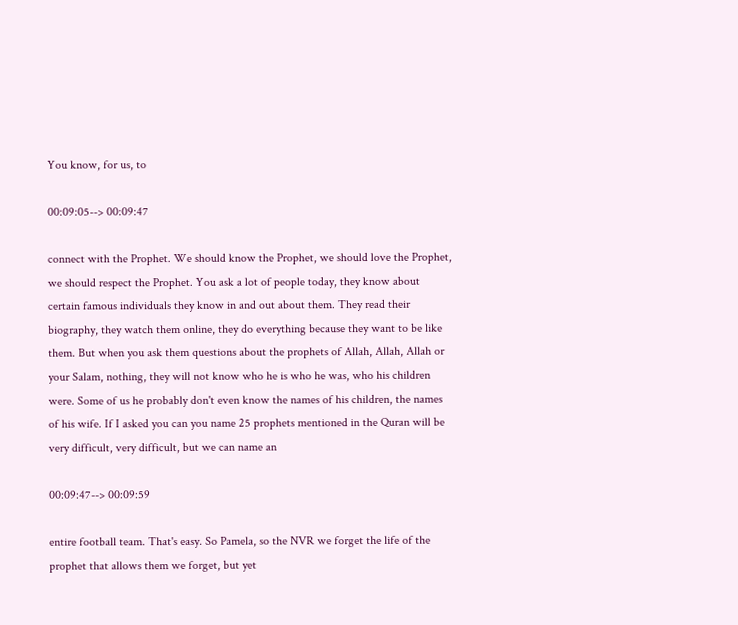You know, for us, to

00:09:05--> 00:09:47

connect with the Prophet. We should know the Prophet, we should love the Prophet, we should respect the Prophet. You ask a lot of people today, they know about certain famous individuals they know in and out about them. They read their biography, they watch them online, they do everything because they want to be like them. But when you ask them questions about the prophets of Allah, Allah, Allah or your Salam, nothing, they will not know who he is who he was, who his children were. Some of us he probably don't even know the names of his children, the names of his wife. If I asked you can you name 25 prophets mentioned in the Quran will be very difficult, very difficult, but we can name an

00:09:47--> 00:09:59

entire football team. That's easy. So Pamela, so the NVR we forget the life of the prophet that allows them we forget, but yet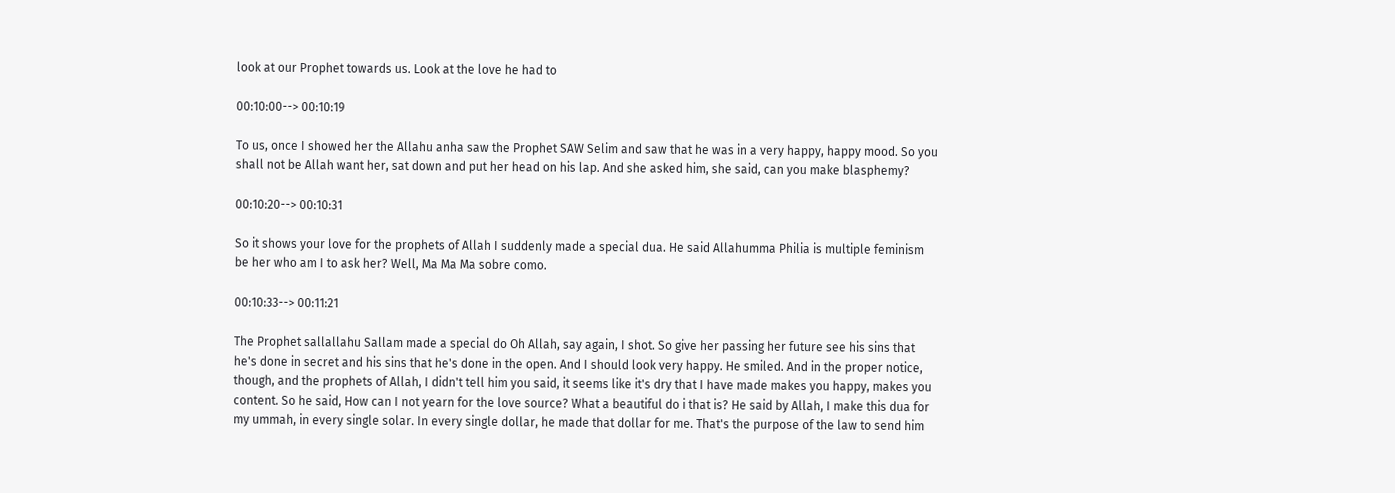look at our Prophet towards us. Look at the love he had to

00:10:00--> 00:10:19

To us, once I showed her the Allahu anha saw the Prophet SAW Selim and saw that he was in a very happy, happy mood. So you shall not be Allah want her, sat down and put her head on his lap. And she asked him, she said, can you make blasphemy?

00:10:20--> 00:10:31

So it shows your love for the prophets of Allah I suddenly made a special dua. He said Allahumma Philia is multiple feminism be her who am I to ask her? Well, Ma Ma Ma sobre como.

00:10:33--> 00:11:21

The Prophet sallallahu Sallam made a special do Oh Allah, say again, I shot. So give her passing her future see his sins that he's done in secret and his sins that he's done in the open. And I should look very happy. He smiled. And in the proper notice, though, and the prophets of Allah, I didn't tell him you said, it seems like it's dry that I have made makes you happy, makes you content. So he said, How can I not yearn for the love source? What a beautiful do i that is? He said by Allah, I make this dua for my ummah, in every single solar. In every single dollar, he made that dollar for me. That's the purpose of the law to send him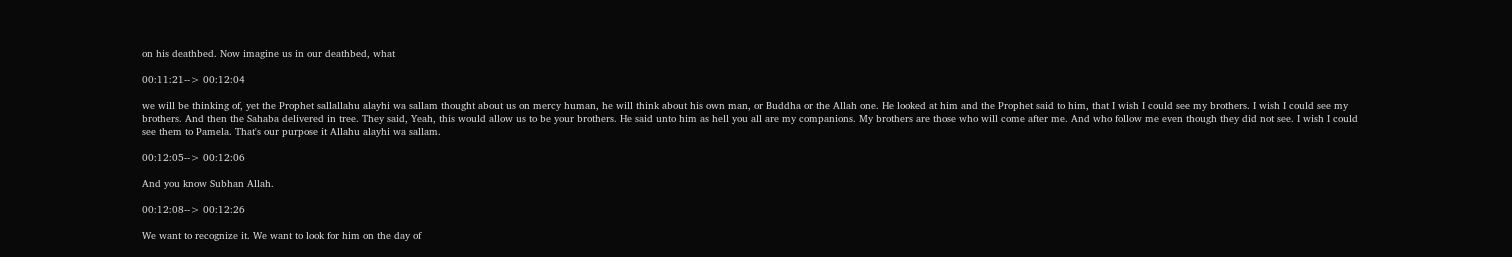on his deathbed. Now imagine us in our deathbed, what

00:11:21--> 00:12:04

we will be thinking of, yet the Prophet sallallahu alayhi wa sallam thought about us on mercy human, he will think about his own man, or Buddha or the Allah one. He looked at him and the Prophet said to him, that I wish I could see my brothers. I wish I could see my brothers. And then the Sahaba delivered in tree. They said, Yeah, this would allow us to be your brothers. He said unto him as hell you all are my companions. My brothers are those who will come after me. And who follow me even though they did not see. I wish I could see them to Pamela. That's our purpose it Allahu alayhi wa sallam.

00:12:05--> 00:12:06

And you know Subhan Allah.

00:12:08--> 00:12:26

We want to recognize it. We want to look for him on the day of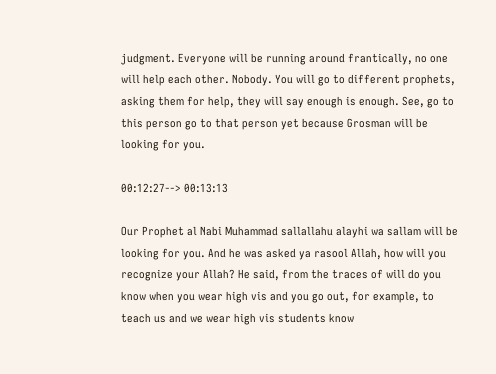judgment. Everyone will be running around frantically, no one will help each other. Nobody. You will go to different prophets, asking them for help, they will say enough is enough. See, go to this person go to that person yet because Grosman will be looking for you.

00:12:27--> 00:13:13

Our Prophet al Nabi Muhammad sallallahu alayhi wa sallam will be looking for you. And he was asked ya rasool Allah, how will you recognize your Allah? He said, from the traces of will do you know when you wear high vis and you go out, for example, to teach us and we wear high vis students know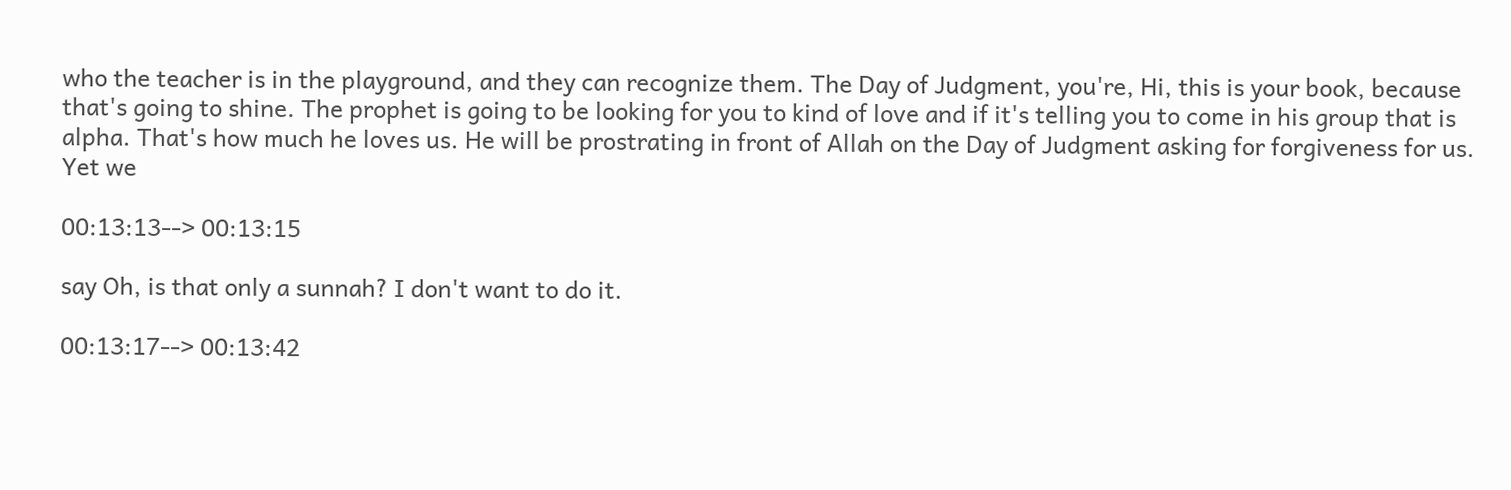who the teacher is in the playground, and they can recognize them. The Day of Judgment, you're, Hi, this is your book, because that's going to shine. The prophet is going to be looking for you to kind of love and if it's telling you to come in his group that is alpha. That's how much he loves us. He will be prostrating in front of Allah on the Day of Judgment asking for forgiveness for us. Yet we

00:13:13--> 00:13:15

say Oh, is that only a sunnah? I don't want to do it.

00:13:17--> 00:13:42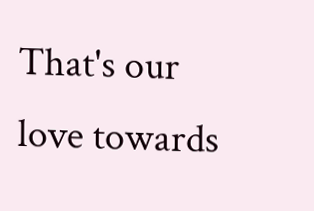That's our love towards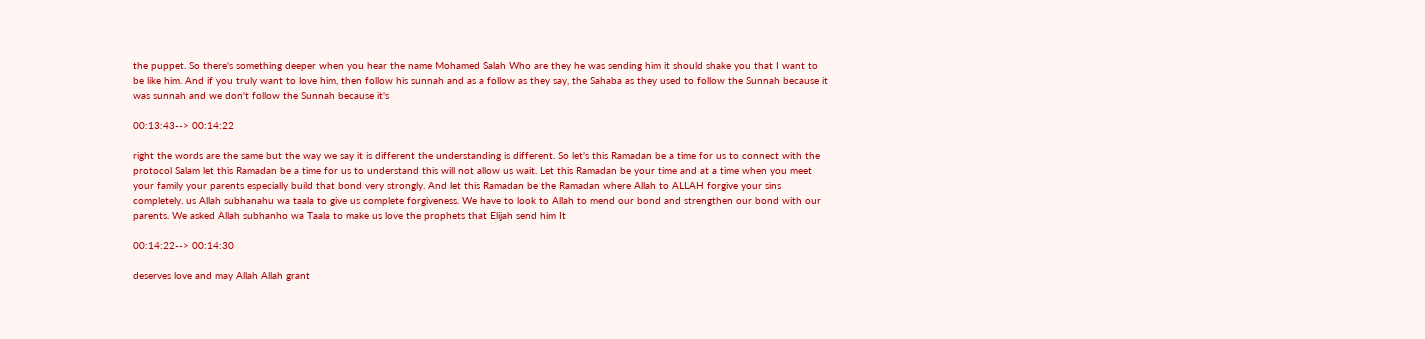the puppet. So there's something deeper when you hear the name Mohamed Salah Who are they he was sending him it should shake you that I want to be like him. And if you truly want to love him, then follow his sunnah and as a follow as they say, the Sahaba as they used to follow the Sunnah because it was sunnah and we don't follow the Sunnah because it's

00:13:43--> 00:14:22

right the words are the same but the way we say it is different the understanding is different. So let's this Ramadan be a time for us to connect with the protocol Salam let this Ramadan be a time for us to understand this will not allow us wait. Let this Ramadan be your time and at a time when you meet your family your parents especially build that bond very strongly. And let this Ramadan be the Ramadan where Allah to ALLAH forgive your sins completely. us Allah subhanahu wa taala to give us complete forgiveness. We have to look to Allah to mend our bond and strengthen our bond with our parents. We asked Allah subhanho wa Taala to make us love the prophets that Elijah send him It

00:14:22--> 00:14:30

deserves love and may Allah Allah grant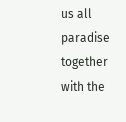us all paradise together with the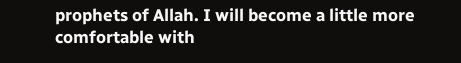prophets of Allah. I will become a little more comfortable with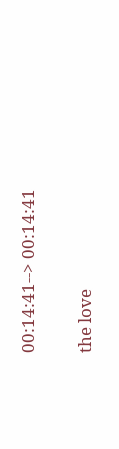00:14:41--> 00:14:41

the love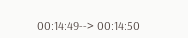00:14:49--> 00:14:50